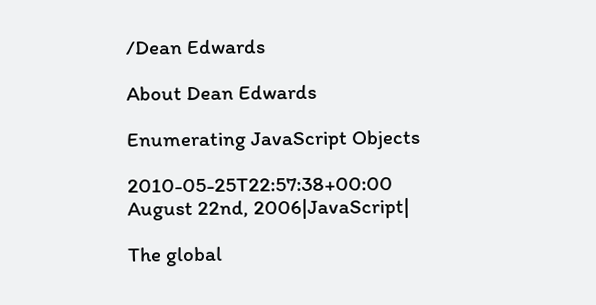/Dean Edwards

About Dean Edwards

Enumerating JavaScript Objects

2010-05-25T22:57:38+00:00 August 22nd, 2006|JavaScript|

The global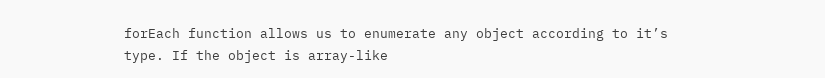forEach function allows us to enumerate any object according to it’s type. If the object is array-like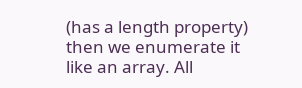(has a length property) then we enumerate it like an array. All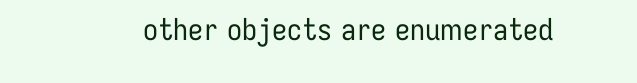other objects are enumerated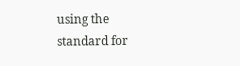using the standard for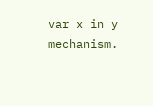var x in y mechanism.